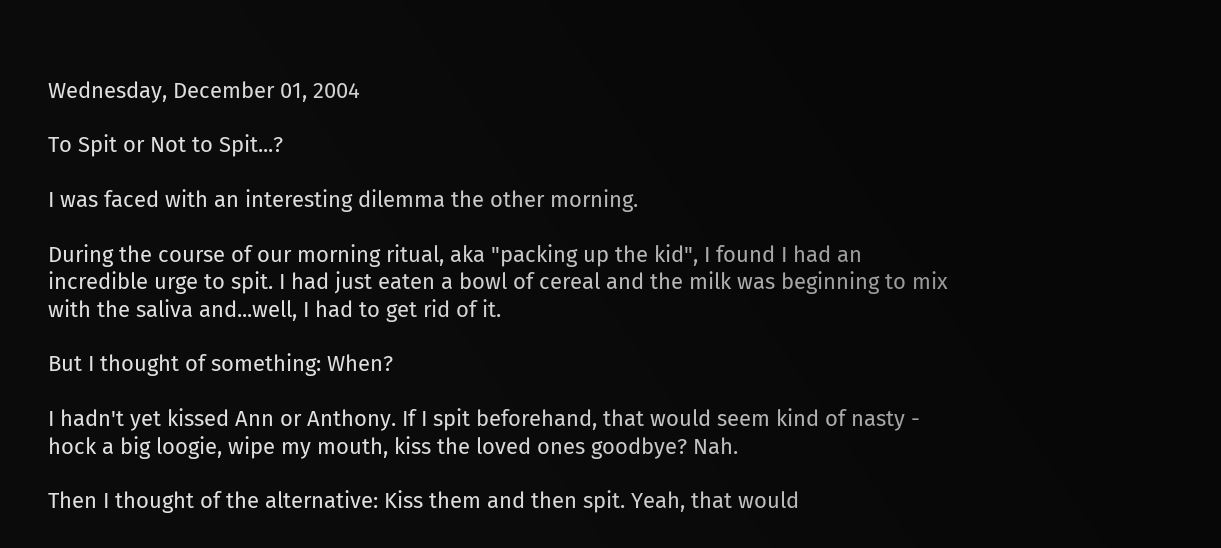Wednesday, December 01, 2004

To Spit or Not to Spit...?

I was faced with an interesting dilemma the other morning.

During the course of our morning ritual, aka "packing up the kid", I found I had an incredible urge to spit. I had just eaten a bowl of cereal and the milk was beginning to mix with the saliva and...well, I had to get rid of it.

But I thought of something: When?

I hadn't yet kissed Ann or Anthony. If I spit beforehand, that would seem kind of nasty - hock a big loogie, wipe my mouth, kiss the loved ones goodbye? Nah.

Then I thought of the alternative: Kiss them and then spit. Yeah, that would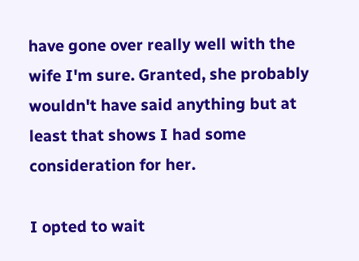have gone over really well with the wife I'm sure. Granted, she probably wouldn't have said anything but at least that shows I had some consideration for her.

I opted to wait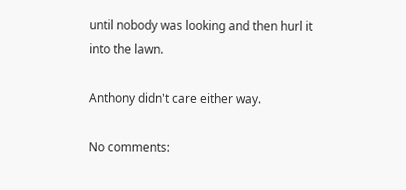until nobody was looking and then hurl it into the lawn.

Anthony didn't care either way.

No comments: